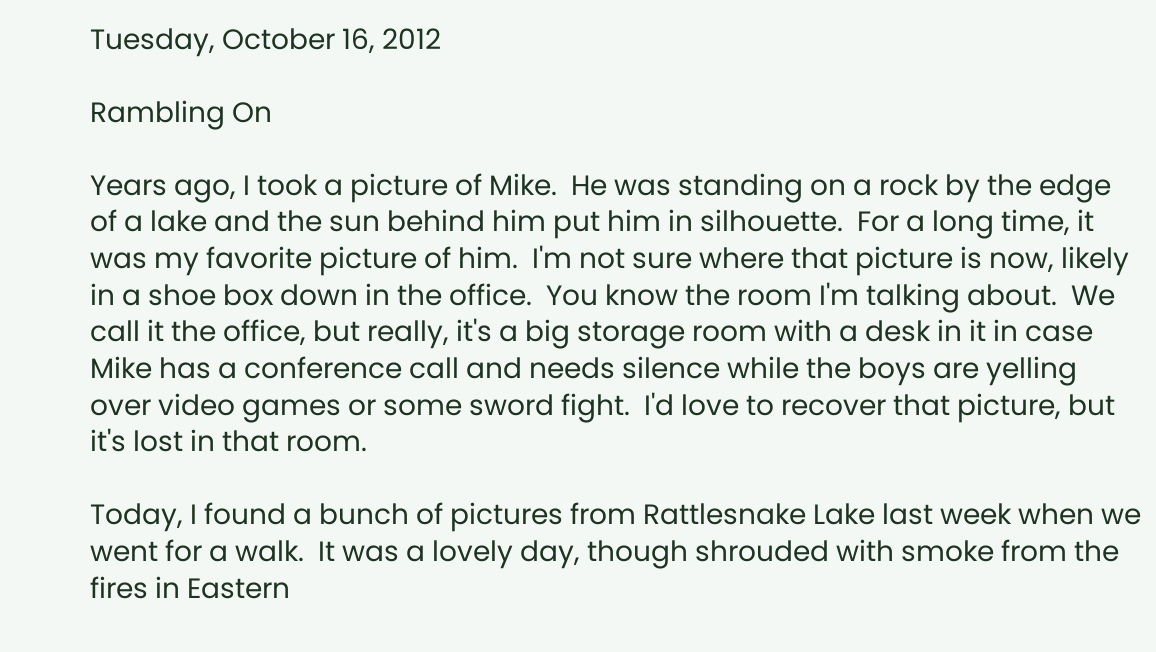Tuesday, October 16, 2012

Rambling On

Years ago, I took a picture of Mike.  He was standing on a rock by the edge of a lake and the sun behind him put him in silhouette.  For a long time, it was my favorite picture of him.  I'm not sure where that picture is now, likely in a shoe box down in the office.  You know the room I'm talking about.  We call it the office, but really, it's a big storage room with a desk in it in case Mike has a conference call and needs silence while the boys are yelling over video games or some sword fight.  I'd love to recover that picture, but it's lost in that room.

Today, I found a bunch of pictures from Rattlesnake Lake last week when we went for a walk.  It was a lovely day, though shrouded with smoke from the fires in Eastern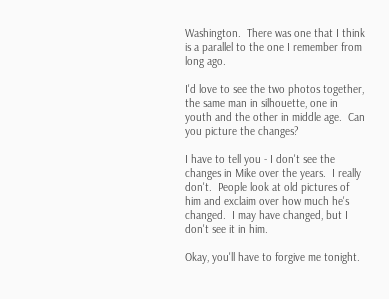Washington.  There was one that I think is a parallel to the one I remember from long ago.

I'd love to see the two photos together, the same man in silhouette, one in youth and the other in middle age.  Can you picture the changes?

I have to tell you - I don't see the changes in Mike over the years.  I really don't.  People look at old pictures of him and exclaim over how much he's changed.  I may have changed, but I don't see it in him.

Okay, you'll have to forgive me tonight.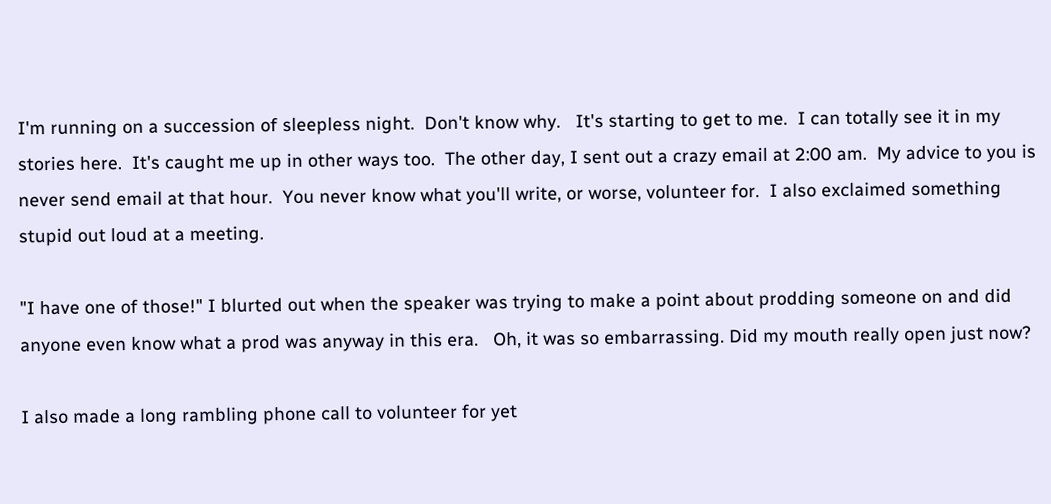I'm running on a succession of sleepless night.  Don't know why.   It's starting to get to me.  I can totally see it in my stories here.  It's caught me up in other ways too.  The other day, I sent out a crazy email at 2:00 am.  My advice to you is never send email at that hour.  You never know what you'll write, or worse, volunteer for.  I also exclaimed something stupid out loud at a meeting.

"I have one of those!" I blurted out when the speaker was trying to make a point about prodding someone on and did anyone even know what a prod was anyway in this era.   Oh, it was so embarrassing. Did my mouth really open just now?

I also made a long rambling phone call to volunteer for yet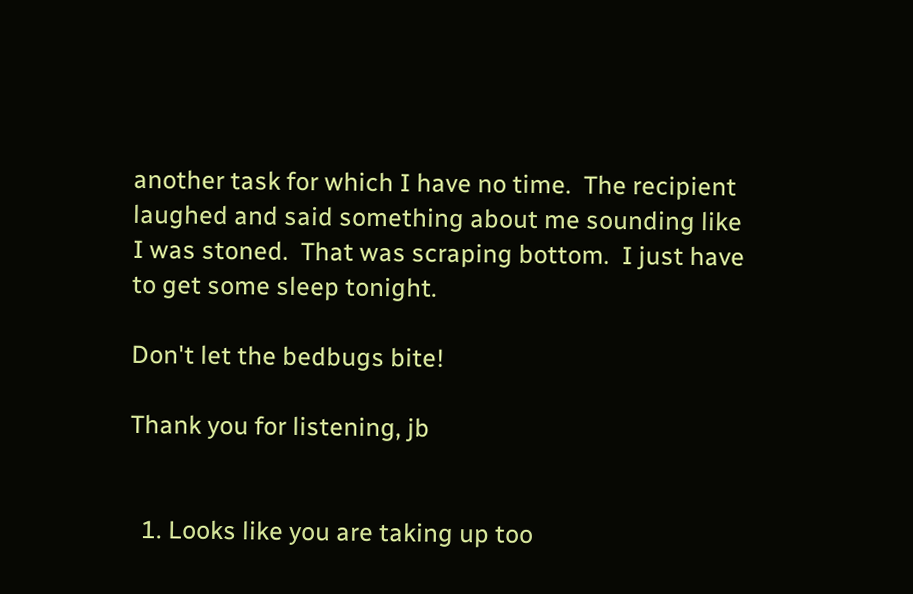another task for which I have no time.  The recipient laughed and said something about me sounding like I was stoned.  That was scraping bottom.  I just have to get some sleep tonight.

Don't let the bedbugs bite!

Thank you for listening, jb


  1. Looks like you are taking up too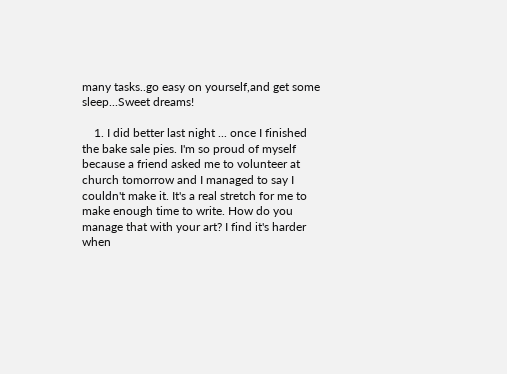many tasks..go easy on yourself,and get some sleep...Sweet dreams!

    1. I did better last night ... once I finished the bake sale pies. I'm so proud of myself because a friend asked me to volunteer at church tomorrow and I managed to say I couldn't make it. It's a real stretch for me to make enough time to write. How do you manage that with your art? I find it's harder when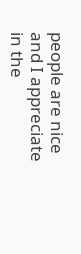people are nice and I appreciate in the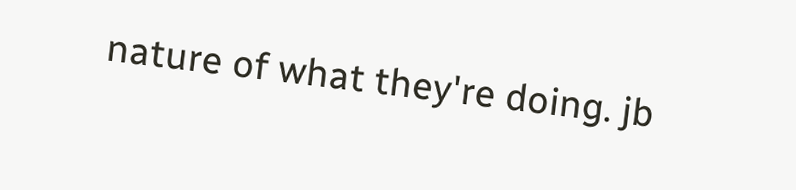nature of what they're doing. jb